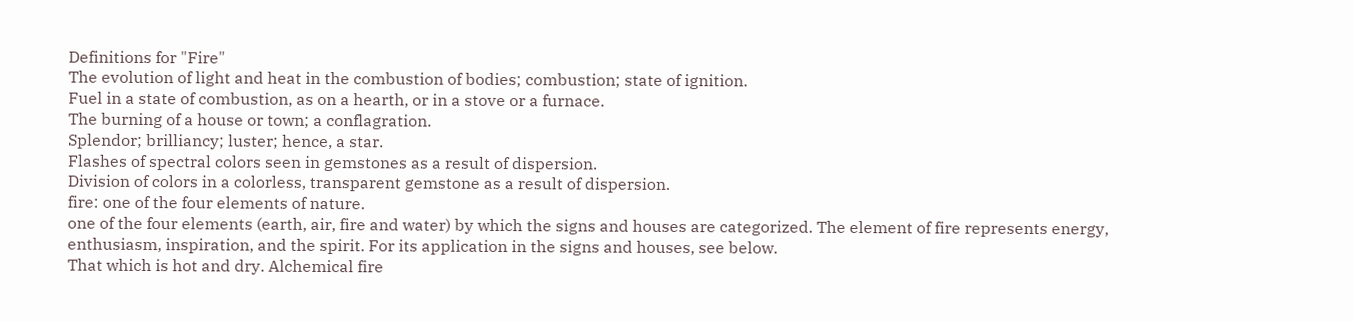Definitions for "Fire"
The evolution of light and heat in the combustion of bodies; combustion; state of ignition.
Fuel in a state of combustion, as on a hearth, or in a stove or a furnace.
The burning of a house or town; a conflagration.
Splendor; brilliancy; luster; hence, a star.
Flashes of spectral colors seen in gemstones as a result of dispersion.
Division of colors in a colorless, transparent gemstone as a result of dispersion.
fire: one of the four elements of nature.
one of the four elements (earth, air, fire and water) by which the signs and houses are categorized. The element of fire represents energy, enthusiasm, inspiration, and the spirit. For its application in the signs and houses, see below.
That which is hot and dry. Alchemical fire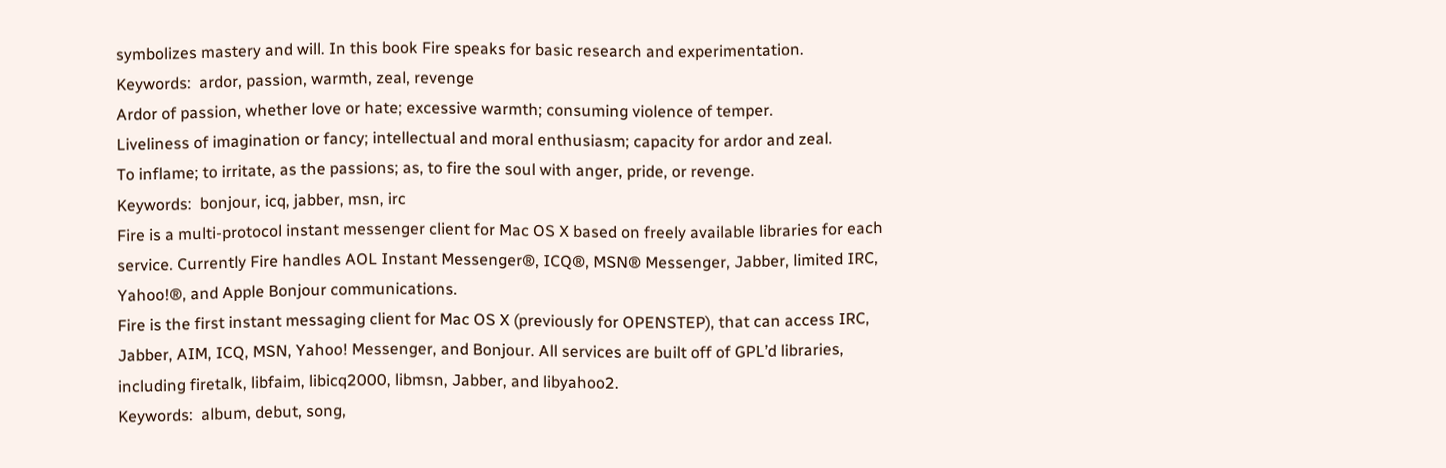symbolizes mastery and will. In this book Fire speaks for basic research and experimentation.
Keywords:  ardor, passion, warmth, zeal, revenge
Ardor of passion, whether love or hate; excessive warmth; consuming violence of temper.
Liveliness of imagination or fancy; intellectual and moral enthusiasm; capacity for ardor and zeal.
To inflame; to irritate, as the passions; as, to fire the soul with anger, pride, or revenge.
Keywords:  bonjour, icq, jabber, msn, irc
Fire is a multi-protocol instant messenger client for Mac OS X based on freely available libraries for each service. Currently Fire handles AOL Instant Messenger®, ICQ®, MSN® Messenger, Jabber, limited IRC, Yahoo!®, and Apple Bonjour communications.
Fire is the first instant messaging client for Mac OS X (previously for OPENSTEP), that can access IRC, Jabber, AIM, ICQ, MSN, Yahoo! Messenger, and Bonjour. All services are built off of GPL’d libraries, including firetalk, libfaim, libicq2000, libmsn, Jabber, and libyahoo2.
Keywords:  album, debut, song,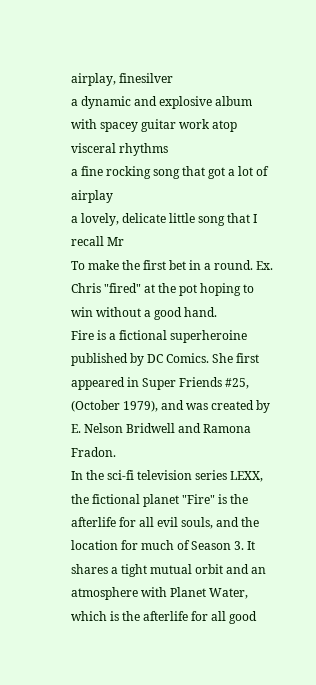airplay, finesilver
a dynamic and explosive album with spacey guitar work atop visceral rhythms
a fine rocking song that got a lot of airplay
a lovely, delicate little song that I recall Mr
To make the first bet in a round. Ex. Chris "fired" at the pot hoping to win without a good hand.
Fire is a fictional superheroine published by DC Comics. She first appeared in Super Friends #25, (October 1979), and was created by E. Nelson Bridwell and Ramona Fradon.
In the sci-fi television series LEXX, the fictional planet "Fire" is the afterlife for all evil souls, and the location for much of Season 3. It shares a tight mutual orbit and an atmosphere with Planet Water, which is the afterlife for all good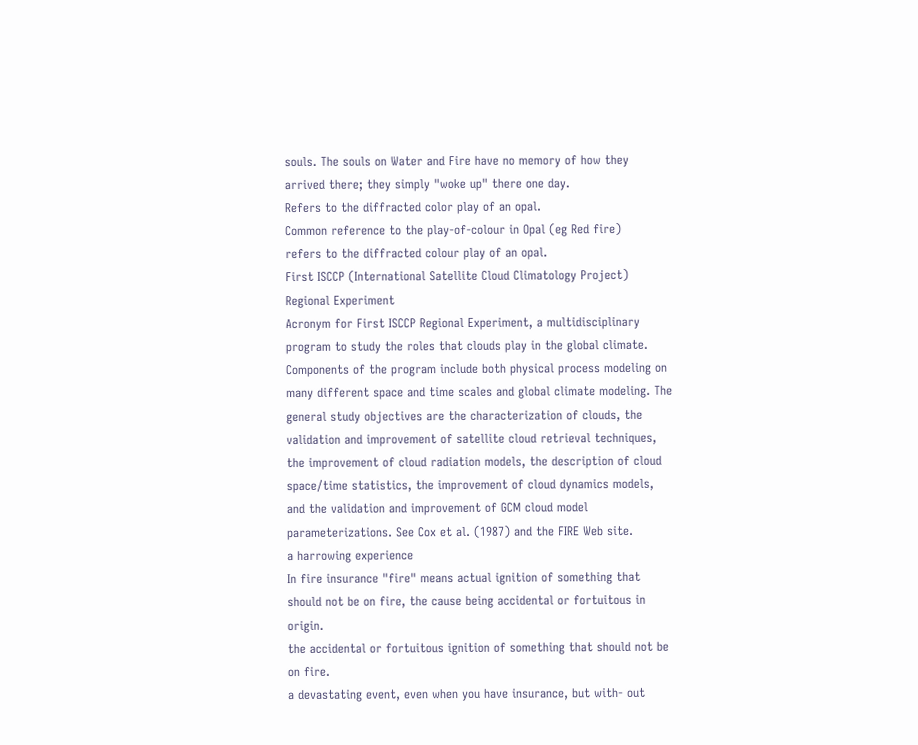souls. The souls on Water and Fire have no memory of how they arrived there; they simply "woke up" there one day.
Refers to the diffracted color play of an opal.
Common reference to the play-of-colour in Opal (eg Red fire)
refers to the diffracted colour play of an opal.
First ISCCP (International Satellite Cloud Climatology Project) Regional Experiment
Acronym for First ISCCP Regional Experiment, a multidisciplinary program to study the roles that clouds play in the global climate. Components of the program include both physical process modeling on many different space and time scales and global climate modeling. The general study objectives are the characterization of clouds, the validation and improvement of satellite cloud retrieval techniques, the improvement of cloud radiation models, the description of cloud space/time statistics, the improvement of cloud dynamics models, and the validation and improvement of GCM cloud model parameterizations. See Cox et al. (1987) and the FIRE Web site.
a harrowing experience
In fire insurance "fire" means actual ignition of something that should not be on fire, the cause being accidental or fortuitous in origin.
the accidental or fortuitous ignition of something that should not be on fire.
a devastating event, even when you have insurance, but with- out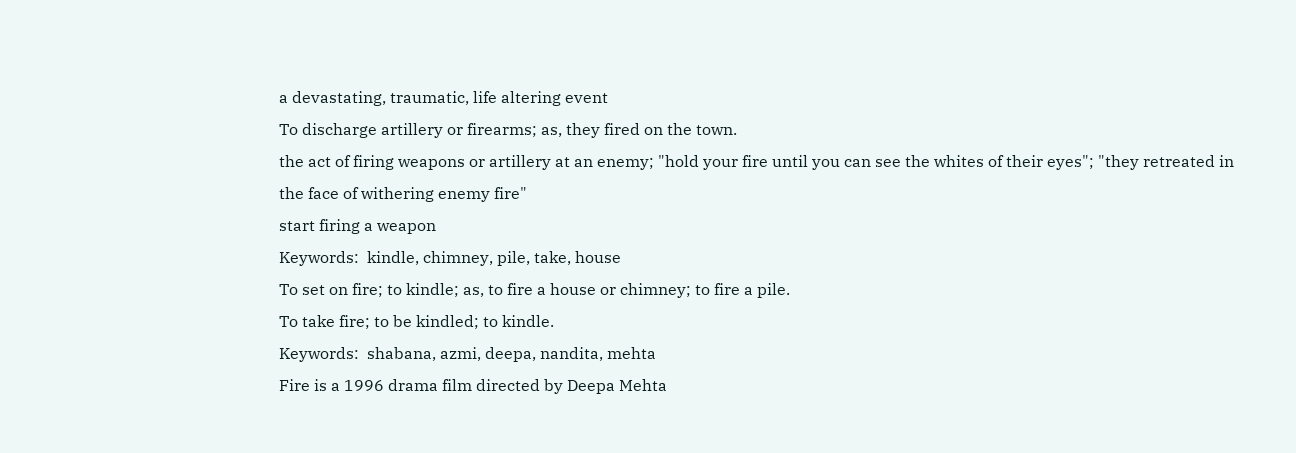a devastating, traumatic, life altering event
To discharge artillery or firearms; as, they fired on the town.
the act of firing weapons or artillery at an enemy; "hold your fire until you can see the whites of their eyes"; "they retreated in the face of withering enemy fire"
start firing a weapon
Keywords:  kindle, chimney, pile, take, house
To set on fire; to kindle; as, to fire a house or chimney; to fire a pile.
To take fire; to be kindled; to kindle.
Keywords:  shabana, azmi, deepa, nandita, mehta
Fire is a 1996 drama film directed by Deepa Mehta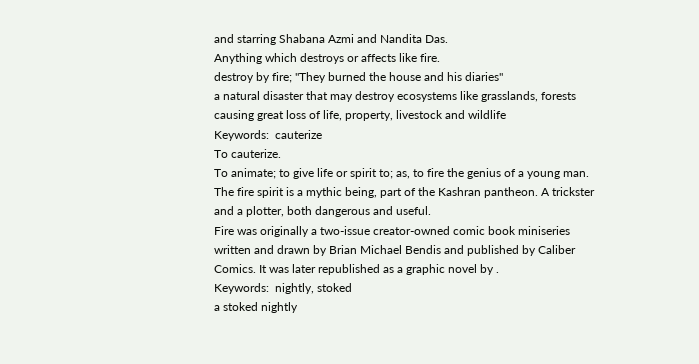and starring Shabana Azmi and Nandita Das.
Anything which destroys or affects like fire.
destroy by fire; "They burned the house and his diaries"
a natural disaster that may destroy ecosystems like grasslands, forests causing great loss of life, property, livestock and wildlife
Keywords:  cauterize
To cauterize.
To animate; to give life or spirit to; as, to fire the genius of a young man.
The fire spirit is a mythic being, part of the Kashran pantheon. A trickster and a plotter, both dangerous and useful.
Fire was originally a two-issue creator-owned comic book miniseries written and drawn by Brian Michael Bendis and published by Caliber Comics. It was later republished as a graphic novel by .
Keywords:  nightly, stoked
a stoked nightly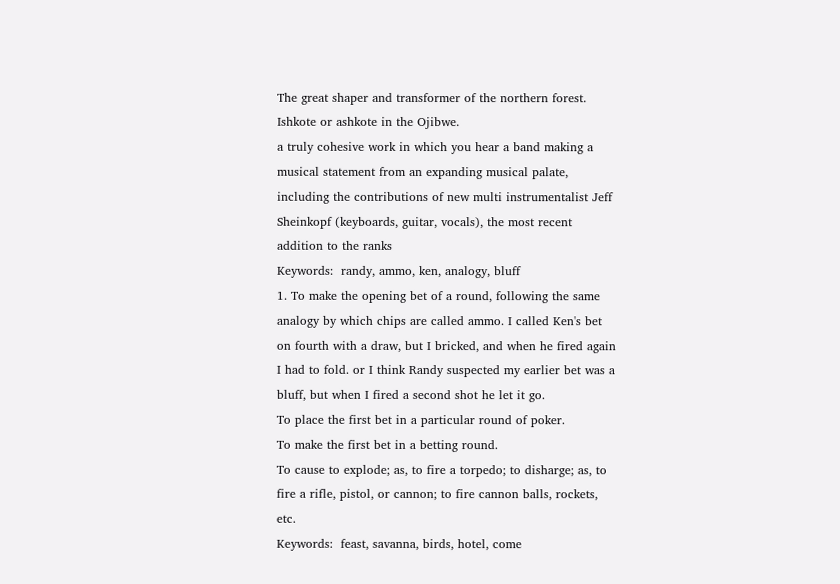The great shaper and transformer of the northern forest. Ishkote or ashkote in the Ojibwe.
a truly cohesive work in which you hear a band making a musical statement from an expanding musical palate, including the contributions of new multi instrumentalist Jeff Sheinkopf (keyboards, guitar, vocals), the most recent addition to the ranks
Keywords:  randy, ammo, ken, analogy, bluff
1. To make the opening bet of a round, following the same analogy by which chips are called ammo. I called Ken's bet on fourth with a draw, but I bricked, and when he fired again I had to fold. or I think Randy suspected my earlier bet was a bluff, but when I fired a second shot he let it go.
To place the first bet in a particular round of poker.
To make the first bet in a betting round.
To cause to explode; as, to fire a torpedo; to disharge; as, to fire a rifle, pistol, or cannon; to fire cannon balls, rockets, etc.
Keywords:  feast, savanna, birds, hotel, come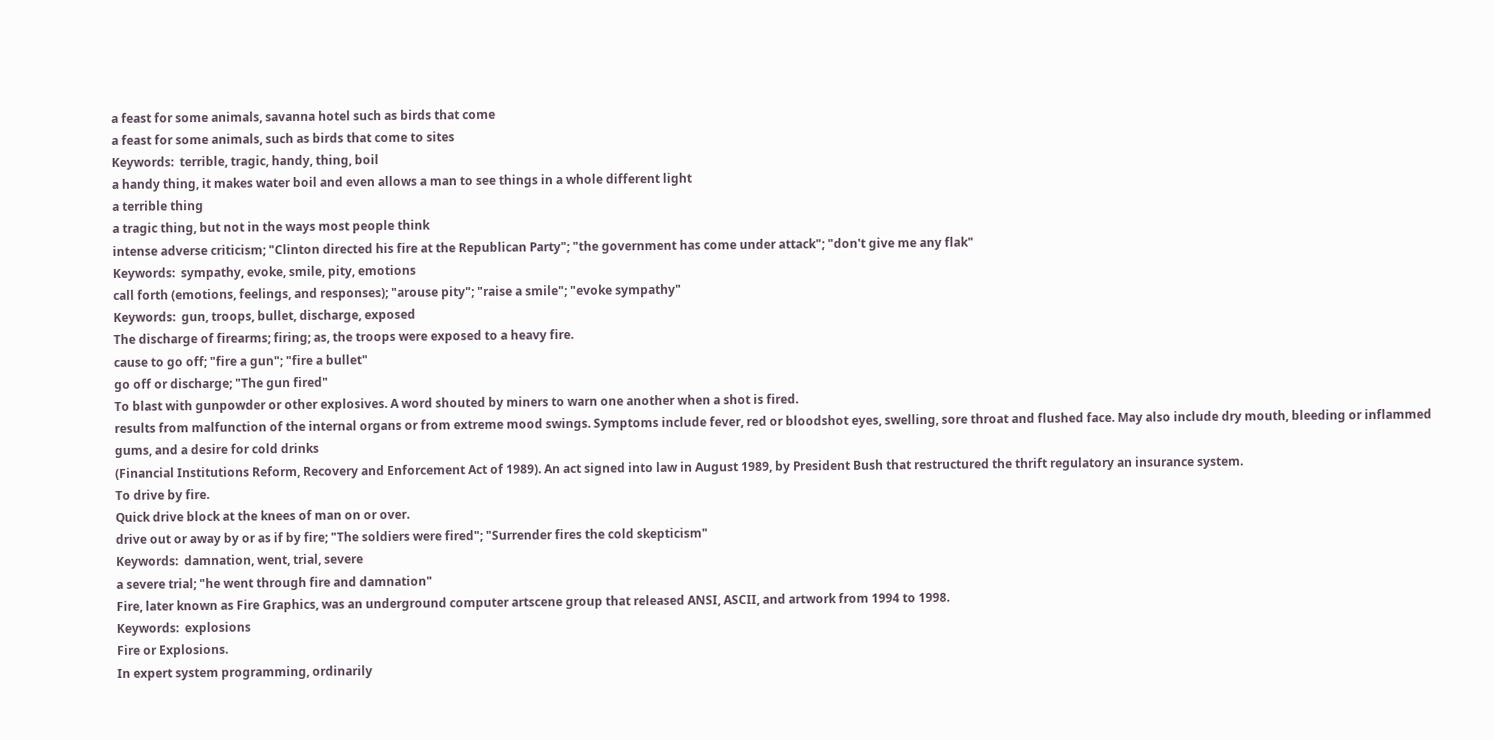a feast for some animals, savanna hotel such as birds that come
a feast for some animals, such as birds that come to sites
Keywords:  terrible, tragic, handy, thing, boil
a handy thing, it makes water boil and even allows a man to see things in a whole different light
a terrible thing
a tragic thing, but not in the ways most people think
intense adverse criticism; "Clinton directed his fire at the Republican Party"; "the government has come under attack"; "don't give me any flak"
Keywords:  sympathy, evoke, smile, pity, emotions
call forth (emotions, feelings, and responses); "arouse pity"; "raise a smile"; "evoke sympathy"
Keywords:  gun, troops, bullet, discharge, exposed
The discharge of firearms; firing; as, the troops were exposed to a heavy fire.
cause to go off; "fire a gun"; "fire a bullet"
go off or discharge; "The gun fired"
To blast with gunpowder or other explosives. A word shouted by miners to warn one another when a shot is fired.
results from malfunction of the internal organs or from extreme mood swings. Symptoms include fever, red or bloodshot eyes, swelling, sore throat and flushed face. May also include dry mouth, bleeding or inflammed gums, and a desire for cold drinks
(Financial Institutions Reform, Recovery and Enforcement Act of 1989). An act signed into law in August 1989, by President Bush that restructured the thrift regulatory an insurance system.
To drive by fire.
Quick drive block at the knees of man on or over.
drive out or away by or as if by fire; "The soldiers were fired"; "Surrender fires the cold skepticism"
Keywords:  damnation, went, trial, severe
a severe trial; "he went through fire and damnation"
Fire, later known as Fire Graphics, was an underground computer artscene group that released ANSI, ASCII, and artwork from 1994 to 1998.
Keywords:  explosions
Fire or Explosions.
In expert system programming, ordinarily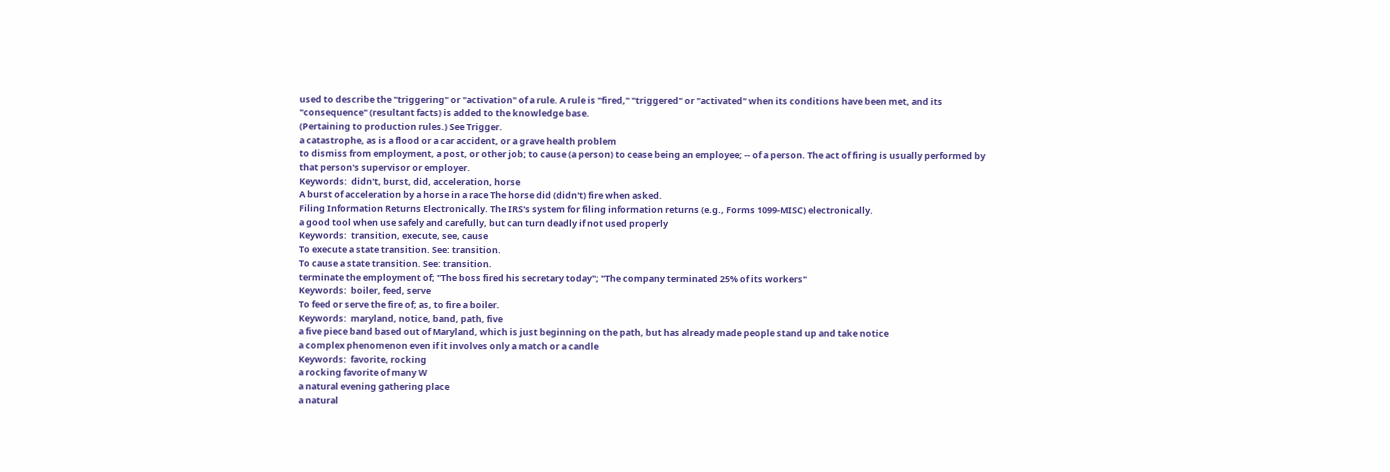used to describe the "triggering" or "activation" of a rule. A rule is "fired," "triggered" or "activated" when its conditions have been met, and its "consequence" (resultant facts) is added to the knowledge base.
(Pertaining to production rules.) See Trigger.
a catastrophe, as is a flood or a car accident, or a grave health problem
to dismiss from employment, a post, or other job; to cause (a person) to cease being an employee; -- of a person. The act of firing is usually performed by that person's supervisor or employer.
Keywords:  didn't, burst, did, acceleration, horse
A burst of acceleration by a horse in a race The horse did (didn't) fire when asked.
Filing Information Returns Electronically. The IRS's system for filing information returns (e.g., Forms 1099-MISC) electronically.
a good tool when use safely and carefully, but can turn deadly if not used properly
Keywords:  transition, execute, see, cause
To execute a state transition. See: transition.
To cause a state transition. See: transition.
terminate the employment of; "The boss fired his secretary today"; "The company terminated 25% of its workers"
Keywords:  boiler, feed, serve
To feed or serve the fire of; as, to fire a boiler.
Keywords:  maryland, notice, band, path, five
a five piece band based out of Maryland, which is just beginning on the path, but has already made people stand up and take notice
a complex phenomenon even if it involves only a match or a candle
Keywords:  favorite, rocking
a rocking favorite of many W
a natural evening gathering place
a natural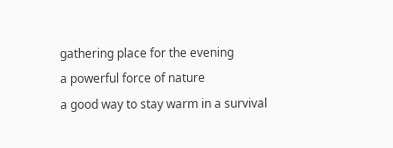gathering place for the evening
a powerful force of nature
a good way to stay warm in a survival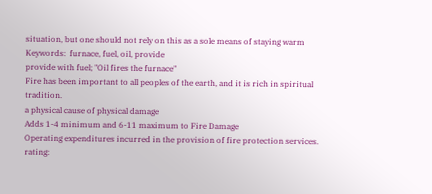situation, but one should not rely on this as a sole means of staying warm
Keywords:  furnace, fuel, oil, provide
provide with fuel; "Oil fires the furnace"
Fire has been important to all peoples of the earth, and it is rich in spiritual tradition.
a physical cause of physical damage
Adds 1-4 minimum and 6-11 maximum to Fire Damage
Operating expenditures incurred in the provision of fire protection services.
rating: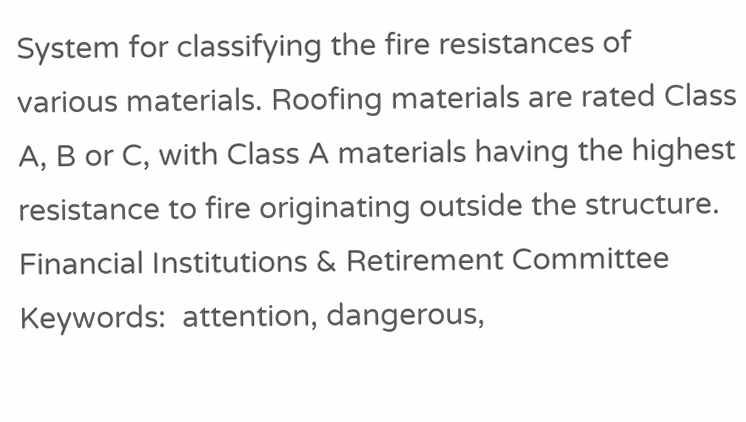System for classifying the fire resistances of various materials. Roofing materials are rated Class A, B or C, with Class A materials having the highest resistance to fire originating outside the structure.
Financial Institutions & Retirement Committee
Keywords:  attention, dangerous,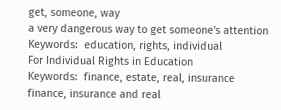get, someone, way
a very dangerous way to get someone's attention
Keywords:  education, rights, individual
For Individual Rights in Education
Keywords:  finance, estate, real, insurance
finance, insurance and real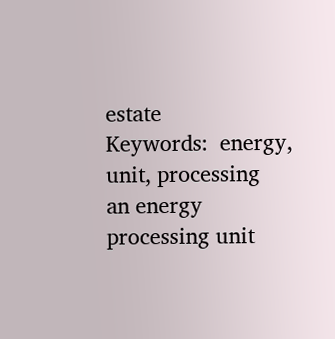estate
Keywords:  energy, unit, processing
an energy processing unit